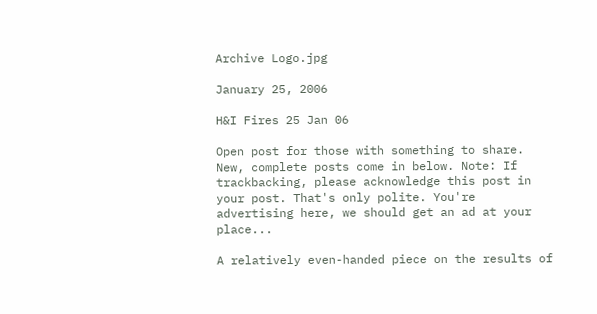Archive Logo.jpg

January 25, 2006

H&I Fires 25 Jan 06

Open post for those with something to share. New, complete posts come in below. Note: If trackbacking, please acknowledge this post in your post. That's only polite. You're advertising here, we should get an ad at your place...

A relatively even-handed piece on the results of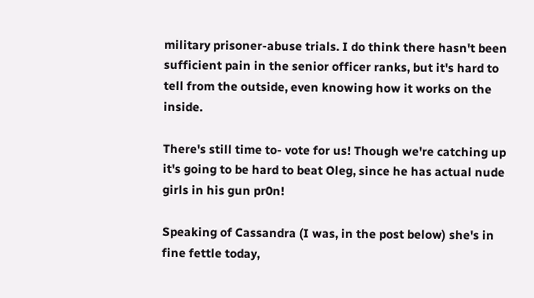military prisoner-abuse trials. I do think there hasn't been sufficient pain in the senior officer ranks, but it's hard to tell from the outside, even knowing how it works on the inside.

There's still time to- vote for us! Though we're catching up it's going to be hard to beat Oleg, since he has actual nude girls in his gun pr0n!

Speaking of Cassandra (I was, in the post below) she's in fine fettle today,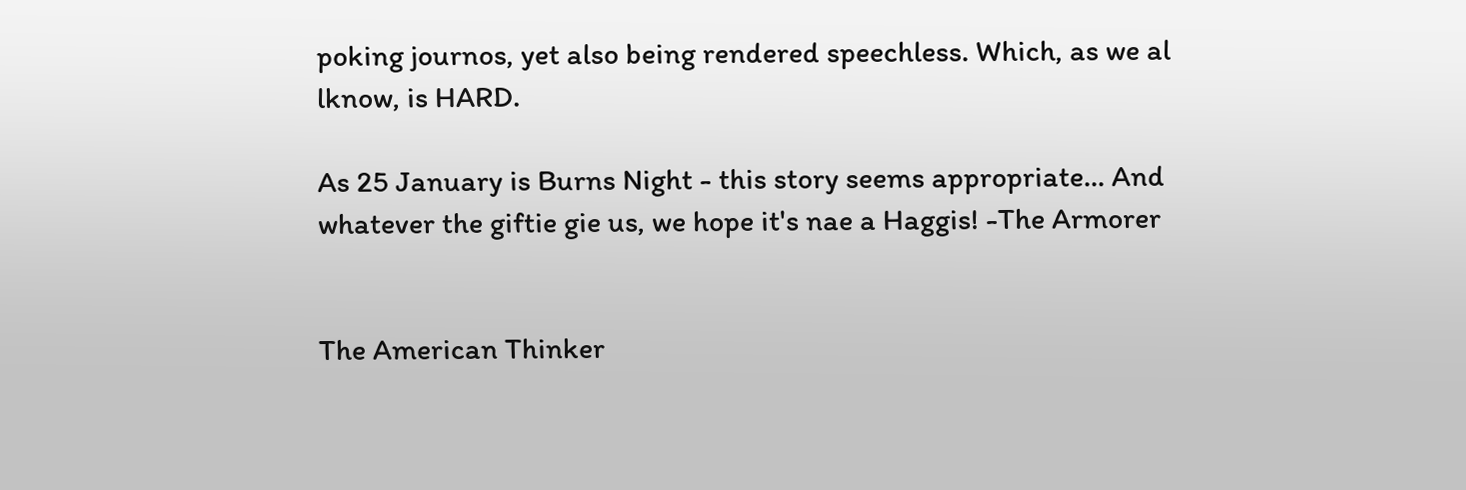poking journos, yet also being rendered speechless. Which, as we al lknow, is HARD.

As 25 January is Burns Night - this story seems appropriate... And whatever the giftie gie us, we hope it's nae a Haggis! -The Armorer


The American Thinker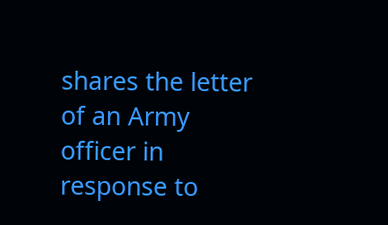shares the letter of an Army officer in response to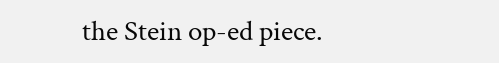the Stein op-ed piece.